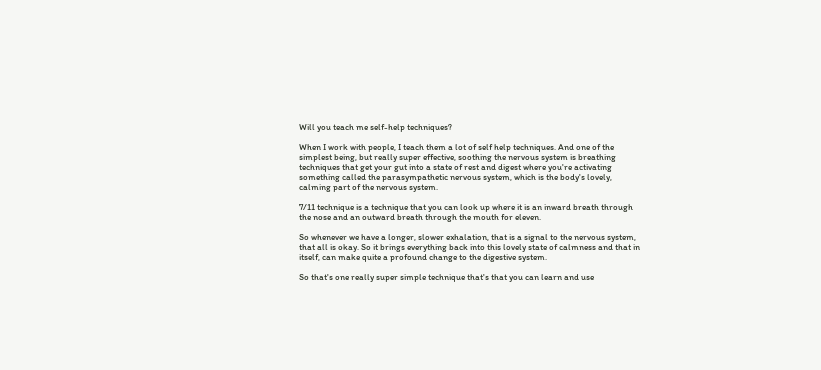Will you teach me self-help techniques?

When I work with people, I teach them a lot of self help techniques. And one of the simplest being, but really super effective, soothing the nervous system is breathing techniques that get your gut into a state of rest and digest where you're activating something called the parasympathetic nervous system, which is the body's lovely, calming part of the nervous system.

7/11 technique is a technique that you can look up where it is an inward breath through the nose and an outward breath through the mouth for eleven.

So whenever we have a longer, slower exhalation, that is a signal to the nervous system, that all is okay. So it brings everything back into this lovely state of calmness and that in itself, can make quite a profound change to the digestive system.

So that's one really super simple technique that's that you can learn and use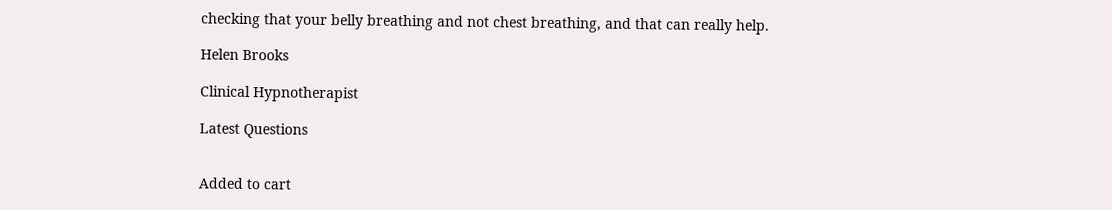checking that your belly breathing and not chest breathing, and that can really help.

Helen Brooks

Clinical Hypnotherapist

Latest Questions


Added to cart